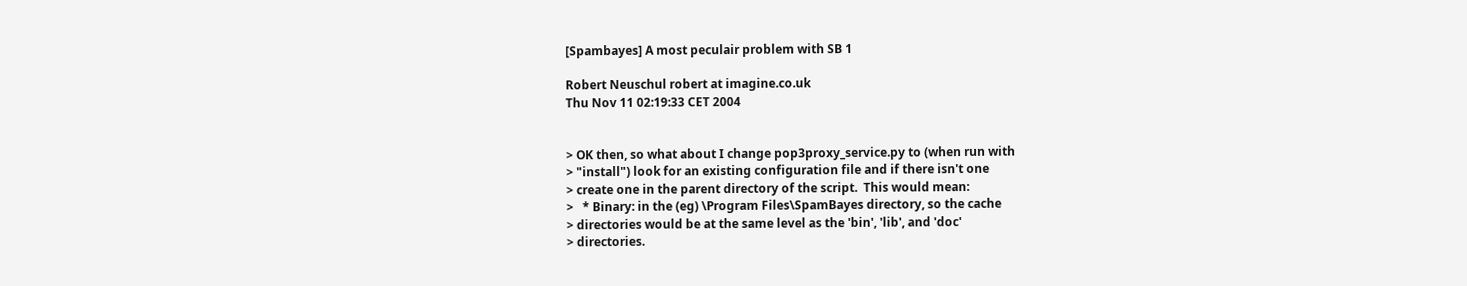[Spambayes] A most peculair problem with SB 1

Robert Neuschul robert at imagine.co.uk
Thu Nov 11 02:19:33 CET 2004


> OK then, so what about I change pop3proxy_service.py to (when run with
> "install") look for an existing configuration file and if there isn't one
> create one in the parent directory of the script.  This would mean:
>   * Binary: in the (eg) \Program Files\SpamBayes directory, so the cache
> directories would be at the same level as the 'bin', 'lib', and 'doc'
> directories.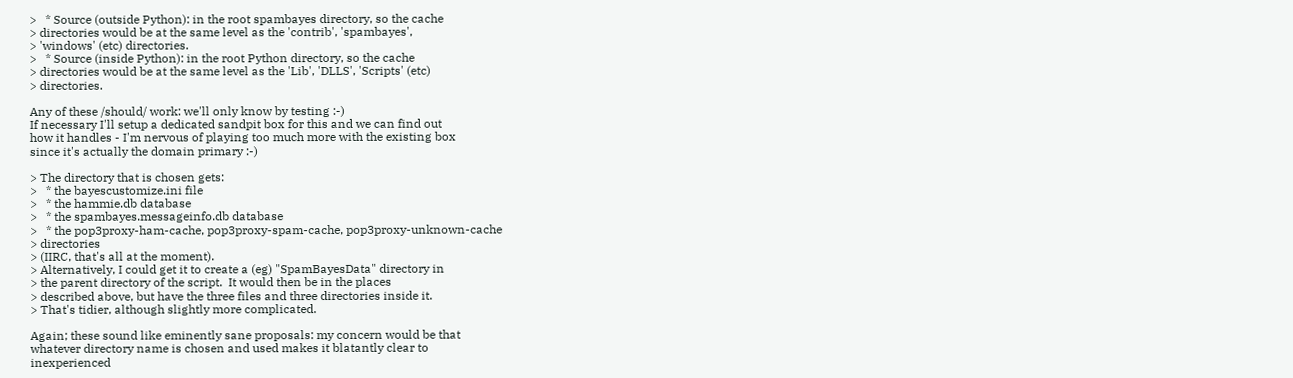>   * Source (outside Python): in the root spambayes directory, so the cache
> directories would be at the same level as the 'contrib', 'spambayes',
> 'windows' (etc) directories.
>   * Source (inside Python): in the root Python directory, so the cache
> directories would be at the same level as the 'Lib', 'DLLS', 'Scripts' (etc)
> directories.

Any of these /should/ work: we'll only know by testing :-)
If necessary I'll setup a dedicated sandpit box for this and we can find out
how it handles - I'm nervous of playing too much more with the existing box
since it's actually the domain primary :-)

> The directory that is chosen gets:
>   * the bayescustomize.ini file
>   * the hammie.db database
>   * the spambayes.messageinfo.db database
>   * the pop3proxy-ham-cache, pop3proxy-spam-cache, pop3proxy-unknown-cache
> directories
> (IIRC, that's all at the moment).
> Alternatively, I could get it to create a (eg) "SpamBayesData" directory in
> the parent directory of the script.  It would then be in the places
> described above, but have the three files and three directories inside it.
> That's tidier, although slightly more complicated.

Again; these sound like eminently sane proposals: my concern would be that
whatever directory name is chosen and used makes it blatantly clear to
inexperienced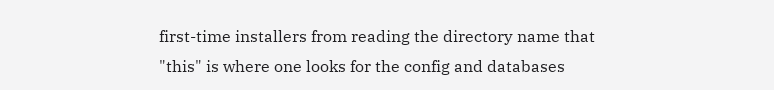first-time installers from reading the directory name that
"this" is where one looks for the config and databases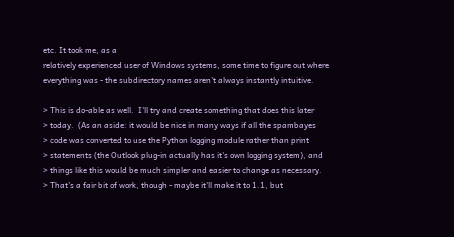etc. It took me, as a
relatively experienced user of Windows systems, some time to figure out where
everything was - the subdirectory names aren't always instantly intuitive.

> This is do-able as well.  I'll try and create something that does this later
> today.  (As an aside: it would be nice in many ways if all the spambayes
> code was converted to use the Python logging module rather than print
> statements (the Outlook plug-in actually has it's own logging system), and
> things like this would be much simpler and easier to change as necessary.
> That's a fair bit of work, though - maybe it'll make it to 1.1, but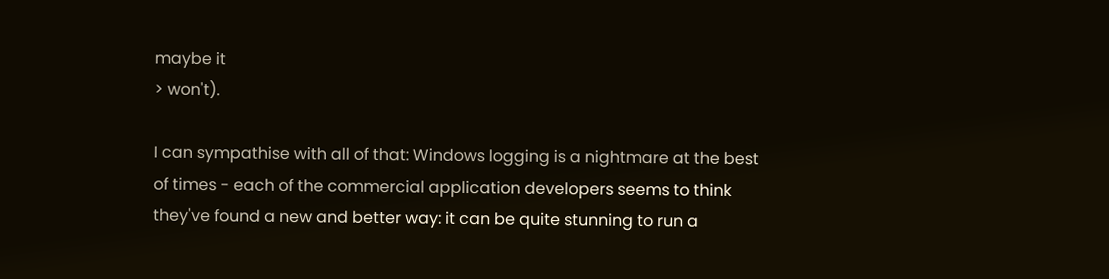maybe it
> won't).

I can sympathise with all of that: Windows logging is a nightmare at the best
of times - each of the commercial application developers seems to think
they've found a new and better way: it can be quite stunning to run a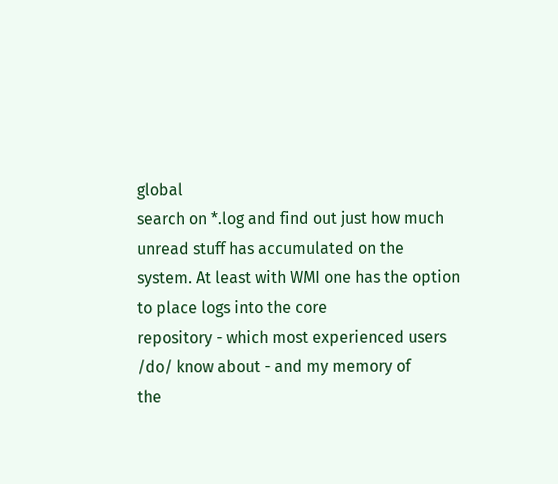global
search on *.log and find out just how much unread stuff has accumulated on the
system. At least with WMI one has the option to place logs into the core
repository - which most experienced users /do/ know about - and my memory of
the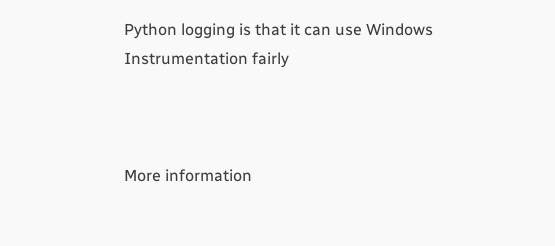Python logging is that it can use Windows Instrumentation fairly



More information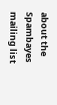about the Spambayes mailing list